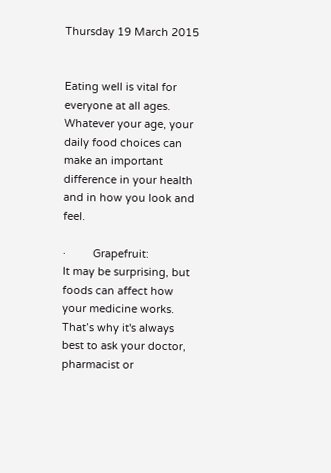Thursday 19 March 2015


Eating well is vital for everyone at all ages. Whatever your age, your daily food choices can make an important difference in your health and in how you look and feel.

·         Grapefruit:
It may be surprising, but foods can affect how your medicine works. That’s why it's always best to ask your doctor, pharmacist or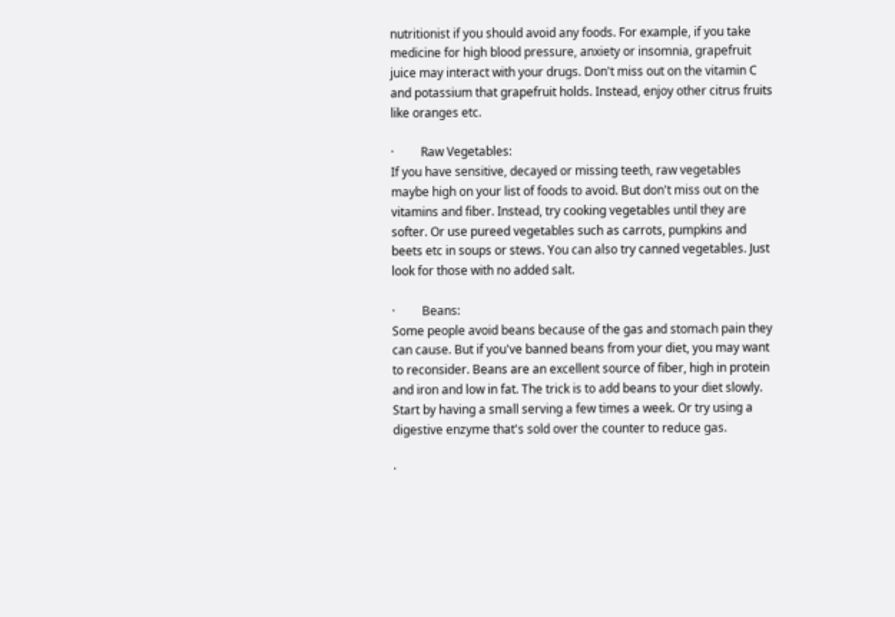nutritionist if you should avoid any foods. For example, if you take medicine for high blood pressure, anxiety or insomnia, grapefruit juice may interact with your drugs. Don't miss out on the vitamin C and potassium that grapefruit holds. Instead, enjoy other citrus fruits like oranges etc.

·         Raw Vegetables:
If you have sensitive, decayed or missing teeth, raw vegetables maybe high on your list of foods to avoid. But don't miss out on the vitamins and fiber. Instead, try cooking vegetables until they are softer. Or use pureed vegetables such as carrots, pumpkins and beets etc in soups or stews. You can also try canned vegetables. Just look for those with no added salt.

·         Beans:
Some people avoid beans because of the gas and stomach pain they can cause. But if you've banned beans from your diet, you may want to reconsider. Beans are an excellent source of fiber, high in protein and iron and low in fat. The trick is to add beans to your diet slowly. Start by having a small serving a few times a week. Or try using a digestive enzyme that's sold over the counter to reduce gas.

·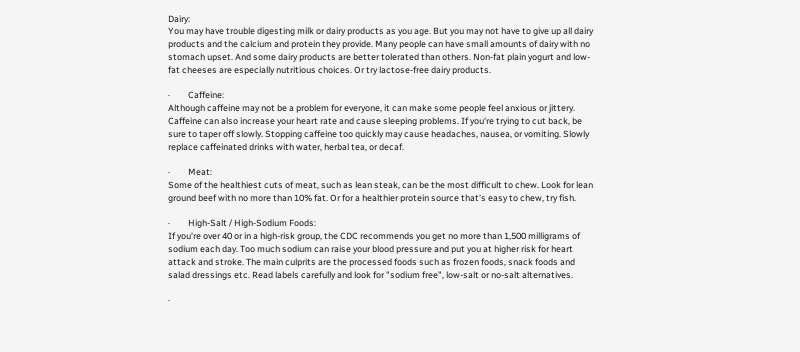Dairy:
You may have trouble digesting milk or dairy products as you age. But you may not have to give up all dairy products and the calcium and protein they provide. Many people can have small amounts of dairy with no stomach upset. And some dairy products are better tolerated than others. Non-fat plain yogurt and low-fat cheeses are especially nutritious choices. Or try lactose-free dairy products.

·         Caffeine:
Although caffeine may not be a problem for everyone, it can make some people feel anxious or jittery. Caffeine can also increase your heart rate and cause sleeping problems. If you're trying to cut back, be sure to taper off slowly. Stopping caffeine too quickly may cause headaches, nausea, or vomiting. Slowly replace caffeinated drinks with water, herbal tea, or decaf.

·         Meat:
Some of the healthiest cuts of meat, such as lean steak, can be the most difficult to chew. Look for lean ground beef with no more than 10% fat. Or for a healthier protein source that's easy to chew, try fish.

·         High-Salt / High-Sodium Foods:
If you're over 40 or in a high-risk group, the CDC recommends you get no more than 1,500 milligrams of sodium each day. Too much sodium can raise your blood pressure and put you at higher risk for heart attack and stroke. The main culprits are the processed foods such as frozen foods, snack foods and salad dressings etc. Read labels carefully and look for "sodium free", low-salt or no-salt alternatives.

·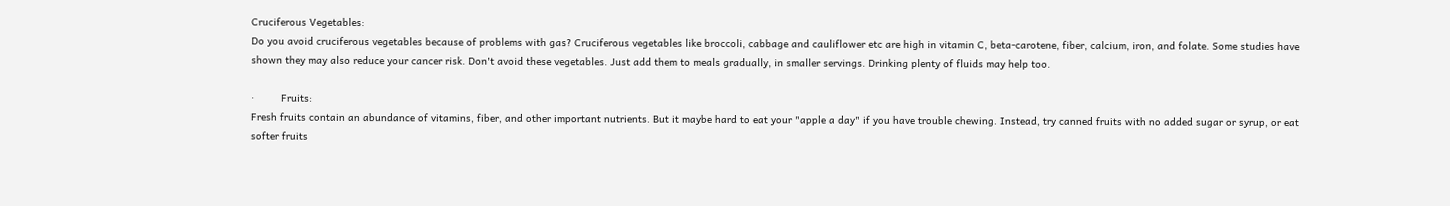Cruciferous Vegetables:
Do you avoid cruciferous vegetables because of problems with gas? Cruciferous vegetables like broccoli, cabbage and cauliflower etc are high in vitamin C, beta-carotene, fiber, calcium, iron, and folate. Some studies have shown they may also reduce your cancer risk. Don't avoid these vegetables. Just add them to meals gradually, in smaller servings. Drinking plenty of fluids may help too.

·         Fruits:
Fresh fruits contain an abundance of vitamins, fiber, and other important nutrients. But it maybe hard to eat your "apple a day" if you have trouble chewing. Instead, try canned fruits with no added sugar or syrup, or eat softer fruits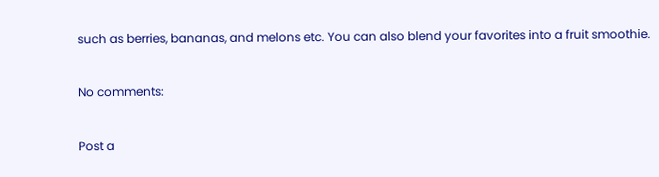such as berries, bananas, and melons etc. You can also blend your favorites into a fruit smoothie.

No comments:

Post a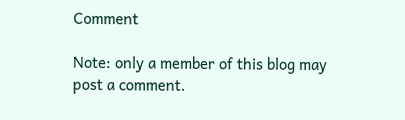Comment

Note: only a member of this blog may post a comment.